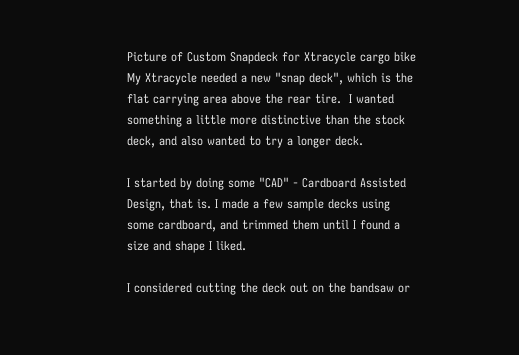Picture of Custom Snapdeck for Xtracycle cargo bike
My Xtracycle needed a new "snap deck", which is the flat carrying area above the rear tire.  I wanted something a little more distinctive than the stock deck, and also wanted to try a longer deck.

I started by doing some "CAD" - Cardboard Assisted Design, that is. I made a few sample decks using some cardboard, and trimmed them until I found a size and shape I liked.

I considered cutting the deck out on the bandsaw or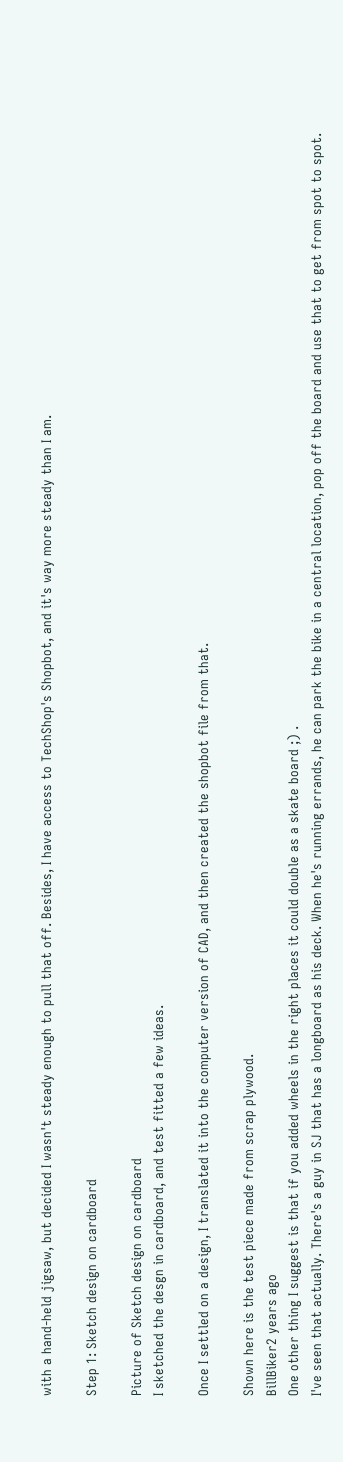with a hand-held jigsaw, but decided I wasn't steady enough to pull that off. Besides, I have access to TechShop's Shopbot, and it's way more steady than I am.

Step 1: Sketch design on cardboard

Picture of Sketch design on cardboard
I sketched the desgn in cardboard, and test fitted a few ideas.

Once I settled on a design, I translated it into the computer version of CAD, and then created the shopbot file from that.

Shown here is the test piece made from scrap plywood.
BillBiker2 years ago
One other thing I suggest is that if you added wheels in the right places it could double as a skate board ;) .
I've seen that actually. There's a guy in SJ that has a longboard as his deck. When he's running errands, he can park the bike in a central location, pop off the board and use that to get from spot to spot.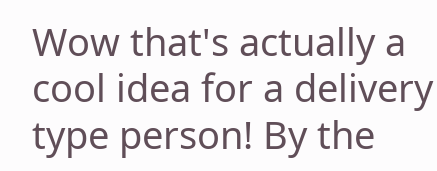Wow that's actually a cool idea for a delivery type person! By the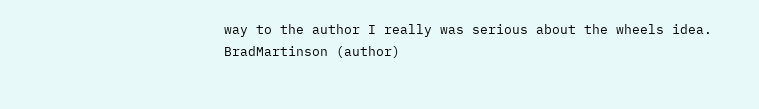way to the author I really was serious about the wheels idea.
BradMartinson (author)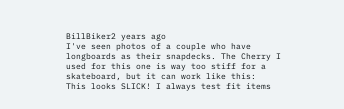BillBiker2 years ago
I've seen photos of a couple who have longboards as their snapdecks. The Cherry I used for this one is way too stiff for a skateboard, but it can work like this:
This looks SLICK! I always test fit items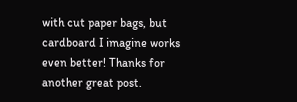with cut paper bags, but cardboard I imagine works even better! Thanks for another great post.